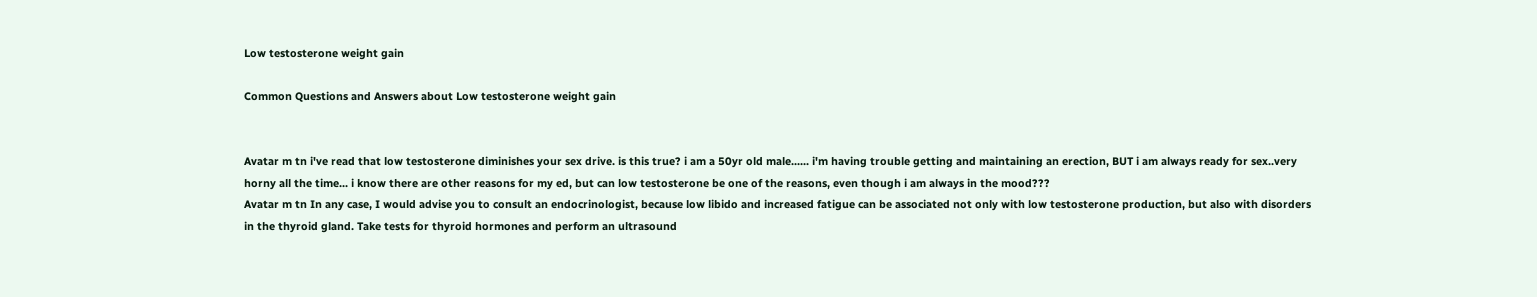Low testosterone weight gain

Common Questions and Answers about Low testosterone weight gain


Avatar m tn i've read that low testosterone diminishes your sex drive. is this true? i am a 50yr old male...... i'm having trouble getting and maintaining an erection, BUT i am always ready for sex..very horny all the time... i know there are other reasons for my ed, but can low testosterone be one of the reasons, even though i am always in the mood???
Avatar m tn In any case, I would advise you to consult an endocrinologist, because low libido and increased fatigue can be associated not only with low testosterone production, but also with disorders in the thyroid gland. Take tests for thyroid hormones and perform an ultrasound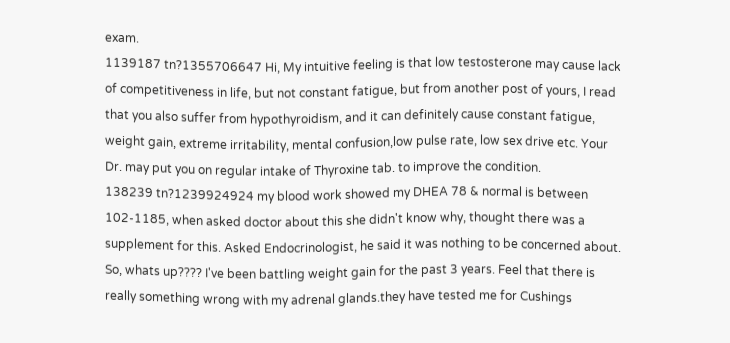exam.
1139187 tn?1355706647 Hi, My intuitive feeling is that low testosterone may cause lack of competitiveness in life, but not constant fatigue, but from another post of yours, I read that you also suffer from hypothyroidism, and it can definitely cause constant fatigue, weight gain, extreme irritability, mental confusion,low pulse rate, low sex drive etc. Your Dr. may put you on regular intake of Thyroxine tab. to improve the condition.
138239 tn?1239924924 my blood work showed my DHEA 78 & normal is between 102-1185, when asked doctor about this she didn't know why, thought there was a supplement for this. Asked Endocrinologist, he said it was nothing to be concerned about. So, whats up???? I've been battling weight gain for the past 3 years. Feel that there is really something wrong with my adrenal glands.they have tested me for Cushings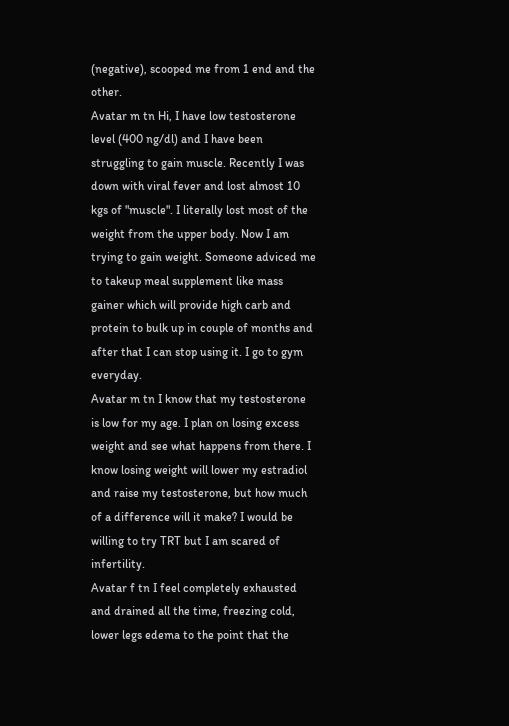(negative), scooped me from 1 end and the other.
Avatar m tn Hi, I have low testosterone level (400 ng/dl) and I have been struggling to gain muscle. Recently I was down with viral fever and lost almost 10 kgs of "muscle". I literally lost most of the weight from the upper body. Now I am trying to gain weight. Someone adviced me to takeup meal supplement like mass gainer which will provide high carb and protein to bulk up in couple of months and after that I can stop using it. I go to gym everyday.
Avatar m tn I know that my testosterone is low for my age. I plan on losing excess weight and see what happens from there. I know losing weight will lower my estradiol and raise my testosterone, but how much of a difference will it make? I would be willing to try TRT but I am scared of infertility.
Avatar f tn I feel completely exhausted and drained all the time, freezing cold, lower legs edema to the point that the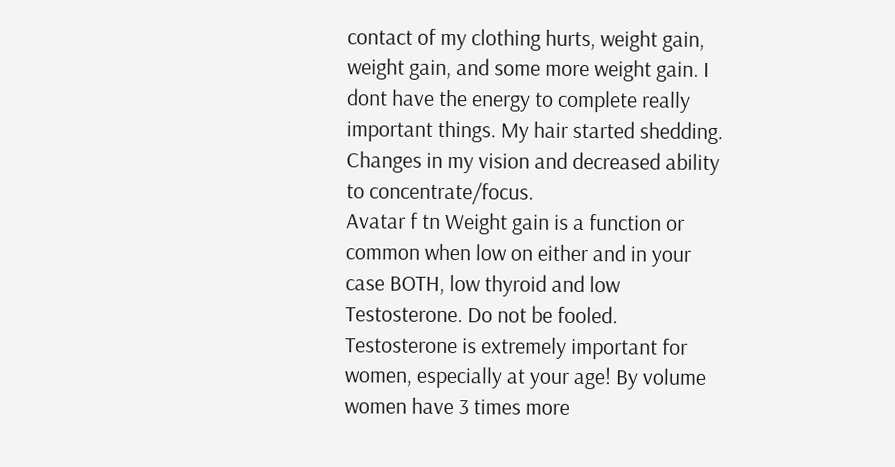contact of my clothing hurts, weight gain, weight gain, and some more weight gain. I dont have the energy to complete really important things. My hair started shedding. Changes in my vision and decreased ability to concentrate/focus.
Avatar f tn Weight gain is a function or common when low on either and in your case BOTH, low thyroid and low Testosterone. Do not be fooled. Testosterone is extremely important for women, especially at your age! By volume women have 3 times more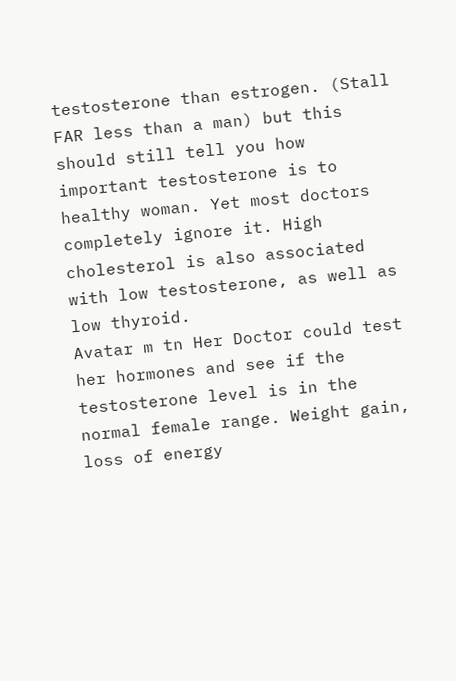testosterone than estrogen. (Stall FAR less than a man) but this should still tell you how important testosterone is to healthy woman. Yet most doctors completely ignore it. High cholesterol is also associated with low testosterone, as well as low thyroid.
Avatar m tn Her Doctor could test her hormones and see if the testosterone level is in the normal female range. Weight gain, loss of energy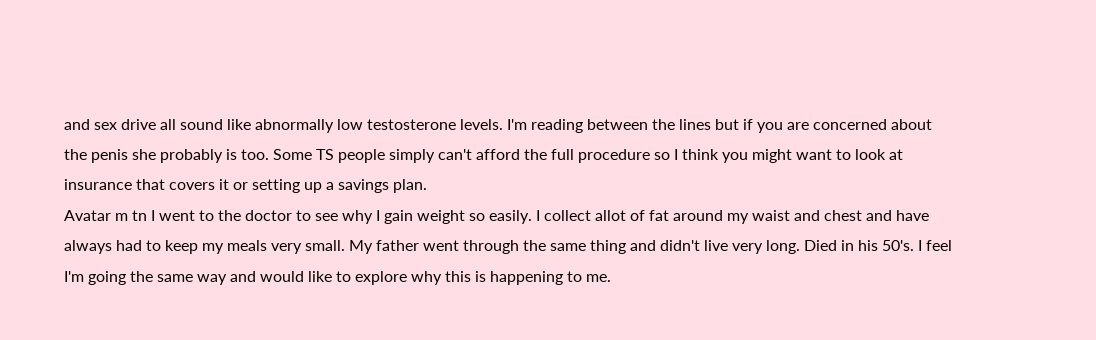and sex drive all sound like abnormally low testosterone levels. I'm reading between the lines but if you are concerned about the penis she probably is too. Some TS people simply can't afford the full procedure so I think you might want to look at insurance that covers it or setting up a savings plan.
Avatar m tn I went to the doctor to see why I gain weight so easily. I collect allot of fat around my waist and chest and have always had to keep my meals very small. My father went through the same thing and didn't live very long. Died in his 50's. I feel I'm going the same way and would like to explore why this is happening to me.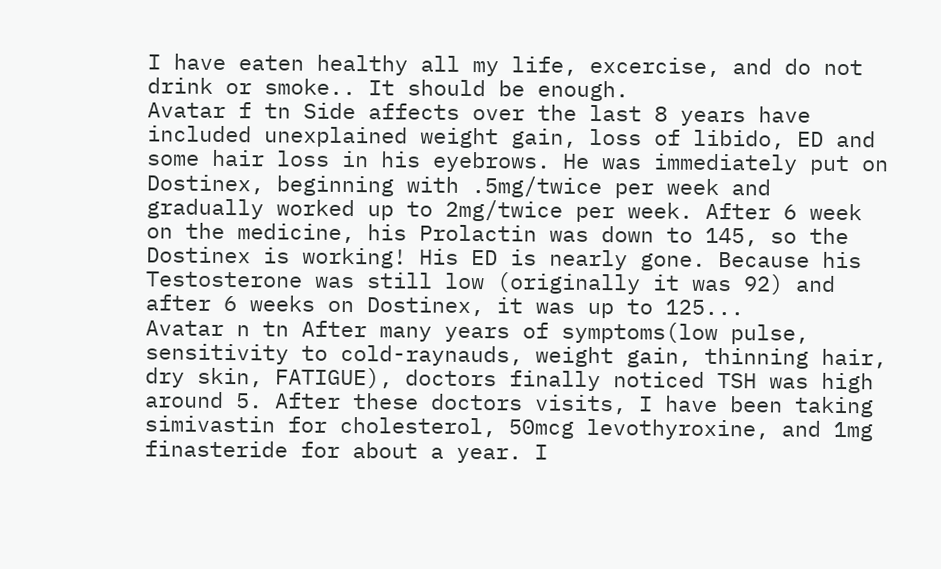I have eaten healthy all my life, excercise, and do not drink or smoke.. It should be enough.
Avatar f tn Side affects over the last 8 years have included unexplained weight gain, loss of libido, ED and some hair loss in his eyebrows. He was immediately put on Dostinex, beginning with .5mg/twice per week and gradually worked up to 2mg/twice per week. After 6 week on the medicine, his Prolactin was down to 145, so the Dostinex is working! His ED is nearly gone. Because his Testosterone was still low (originally it was 92) and after 6 weeks on Dostinex, it was up to 125...
Avatar n tn After many years of symptoms(low pulse, sensitivity to cold-raynauds, weight gain, thinning hair, dry skin, FATIGUE), doctors finally noticed TSH was high around 5. After these doctors visits, I have been taking simivastin for cholesterol, 50mcg levothyroxine, and 1mg finasteride for about a year. I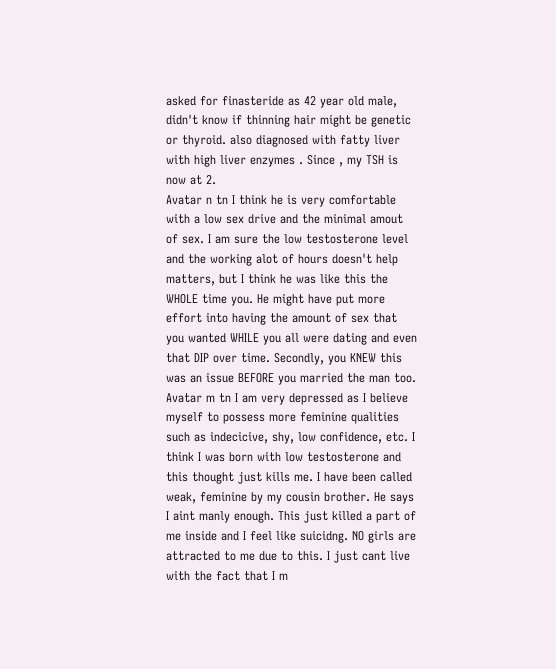asked for finasteride as 42 year old male, didn't know if thinning hair might be genetic or thyroid. also diagnosed with fatty liver with high liver enzymes . Since , my TSH is now at 2.
Avatar n tn I think he is very comfortable with a low sex drive and the minimal amout of sex. I am sure the low testosterone level and the working alot of hours doesn't help matters, but I think he was like this the WHOLE time you. He might have put more effort into having the amount of sex that you wanted WHILE you all were dating and even that DIP over time. Secondly, you KNEW this was an issue BEFORE you married the man too.
Avatar m tn I am very depressed as I believe myself to possess more feminine qualities such as indecicive, shy, low confidence, etc. I think I was born with low testosterone and this thought just kills me. I have been called weak, feminine by my cousin brother. He says I aint manly enough. This just killed a part of me inside and I feel like suicidng. NO girls are attracted to me due to this. I just cant live with the fact that I m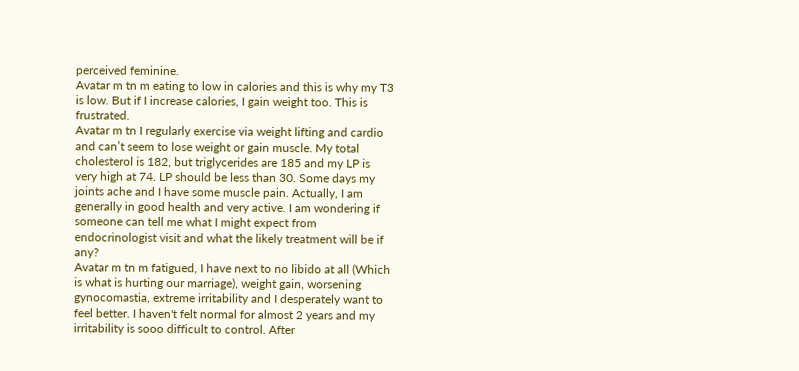perceived feminine.
Avatar m tn m eating to low in calories and this is why my T3 is low. But if I increase calories, I gain weight too. This is frustrated.
Avatar m tn I regularly exercise via weight lifting and cardio and can’t seem to lose weight or gain muscle. My total cholesterol is 182, but triglycerides are 185 and my LP is very high at 74. LP should be less than 30. Some days my joints ache and I have some muscle pain. Actually, I am generally in good health and very active. I am wondering if someone can tell me what I might expect from endocrinologist visit and what the likely treatment will be if any?
Avatar m tn m fatigued, I have next to no libido at all (Which is what is hurting our marriage), weight gain, worsening gynocomastia, extreme irritability and I desperately want to feel better. I haven't felt normal for almost 2 years and my irritability is sooo difficult to control. After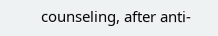counseling, after anti-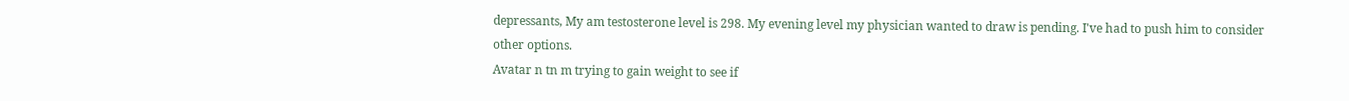depressants, My am testosterone level is 298. My evening level my physician wanted to draw is pending. I've had to push him to consider other options.
Avatar n tn m trying to gain weight to see if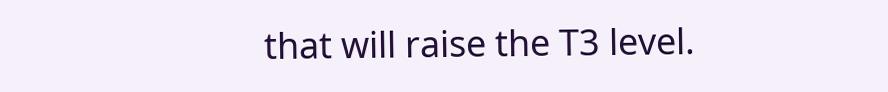that will raise the T3 level.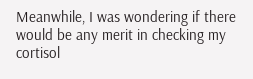Meanwhile, I was wondering if there would be any merit in checking my cortisol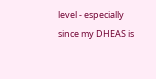level - especially since my DHEAS is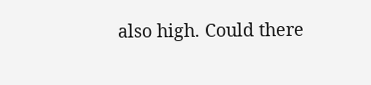also high. Could there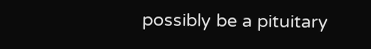possibly be a pituitary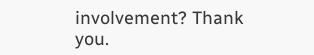involvement? Thank you.